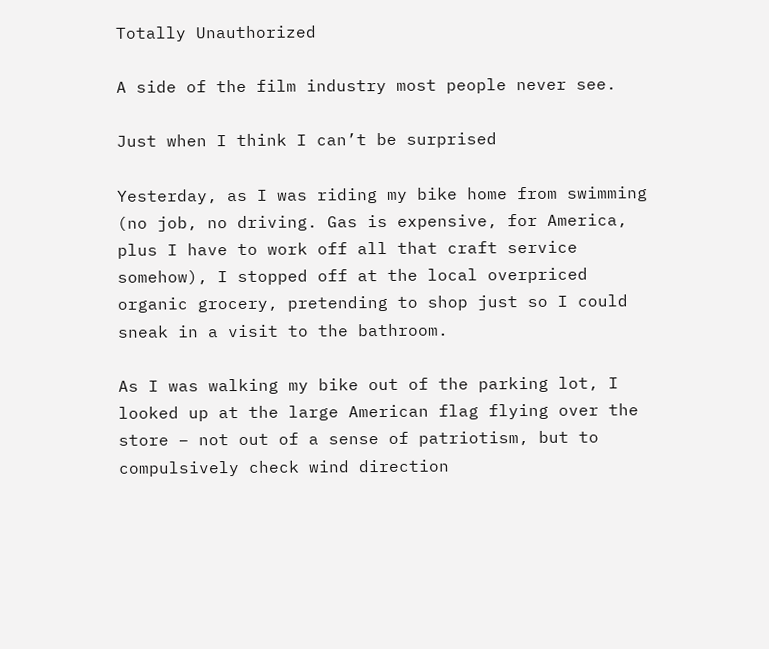Totally Unauthorized

A side of the film industry most people never see.

Just when I think I can’t be surprised

Yesterday, as I was riding my bike home from swimming (no job, no driving. Gas is expensive, for America, plus I have to work off all that craft service somehow), I stopped off at the local overpriced organic grocery, pretending to shop just so I could sneak in a visit to the bathroom.

As I was walking my bike out of the parking lot, I looked up at the large American flag flying over the store – not out of a sense of patriotism, but to compulsively check wind direction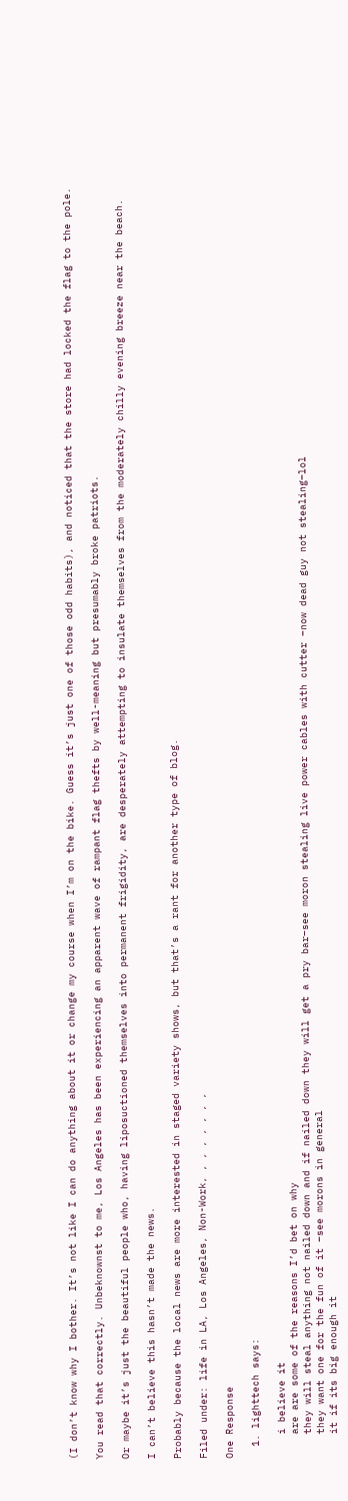(I don’t know why I bother. It’s not like I can do anything about it or change my course when I’m on the bike. Guess it’s just one of those odd habits), and noticed that the store had locked the flag to the pole.

You read that correctly. Unbeknownst to me, Los Angeles has been experiencing an apparent wave of rampant flag thefts by well-meaning but presumably broke patriots.

Or maybe it’s just the beautiful people who, having liposuctioned themselves into permanent frigidity, are desperately attempting to insulate themselves from the moderately chilly evening breeze near the beach.

I can’t believe this hasn’t made the news.

Probably because the local news are more interested in staged variety shows, but that’s a rant for another type of blog.

Filed under: life in LA, Los Angeles, Non-Work, , , , , , , ,

One Response

  1. lighttech says:

    i believe it
    are are some of the reasons I’d bet on why
    they will steal anything not nailed down and if nailed down they will get a pry bar–see moron stealing live power cables with cutter –now dead guy not stealing–lol
    they want one for the fun of it –see morons in general
    it if its big enough it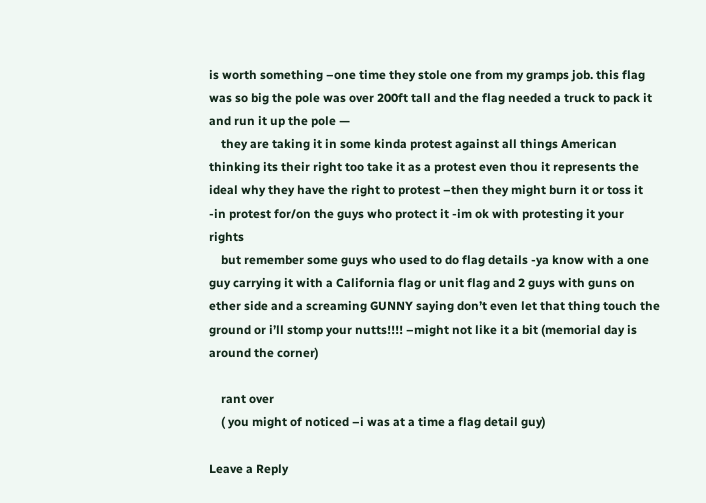is worth something –one time they stole one from my gramps job. this flag was so big the pole was over 200ft tall and the flag needed a truck to pack it and run it up the pole —
    they are taking it in some kinda protest against all things American thinking its their right too take it as a protest even thou it represents the ideal why they have the right to protest –then they might burn it or toss it -in protest for/on the guys who protect it -im ok with protesting it your rights
    but remember some guys who used to do flag details -ya know with a one guy carrying it with a California flag or unit flag and 2 guys with guns on ether side and a screaming GUNNY saying don’t even let that thing touch the ground or i’ll stomp your nutts!!!! –might not like it a bit (memorial day is around the corner)

    rant over
    ( you might of noticed –i was at a time a flag detail guy)

Leave a Reply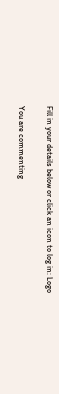Fill in your details below or click an icon to log in: Logo

You are commenting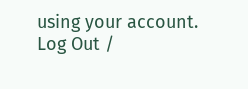using your account. Log Out /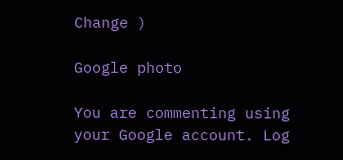Change )

Google photo

You are commenting using your Google account. Log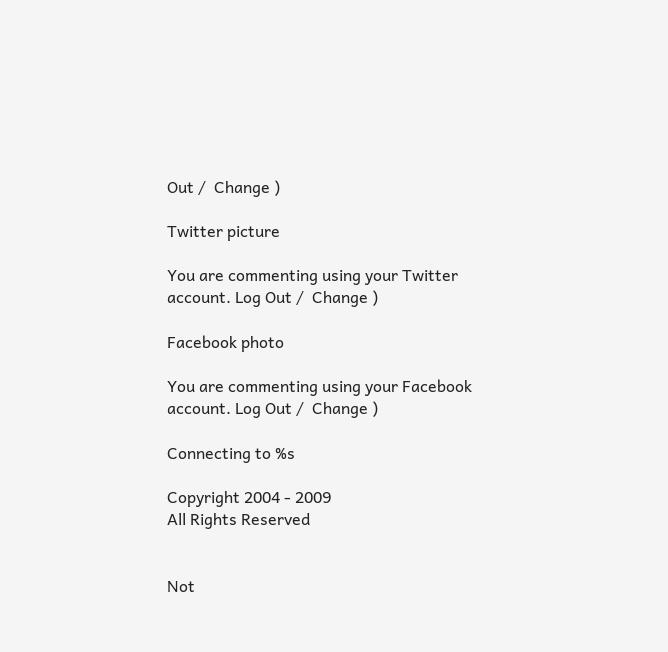Out /  Change )

Twitter picture

You are commenting using your Twitter account. Log Out /  Change )

Facebook photo

You are commenting using your Facebook account. Log Out /  Change )

Connecting to %s

Copyright 2004 - 2009
All Rights Reserved


Not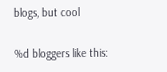blogs, but cool

%d bloggers like this: